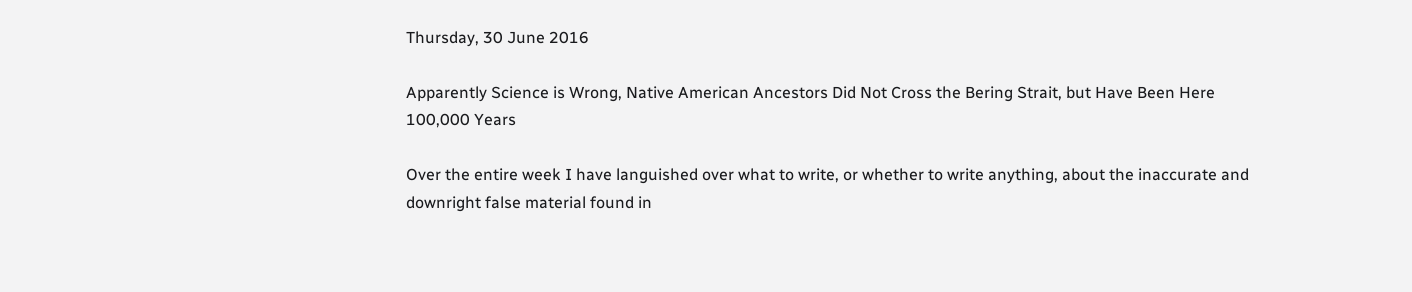Thursday, 30 June 2016

Apparently Science is Wrong, Native American Ancestors Did Not Cross the Bering Strait, but Have Been Here 100,000 Years

Over the entire week I have languished over what to write, or whether to write anything, about the inaccurate and downright false material found in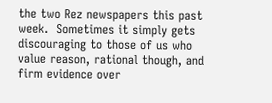the two Rez newspapers this past week.  Sometimes it simply gets discouraging to those of us who value reason, rational though, and firm evidence over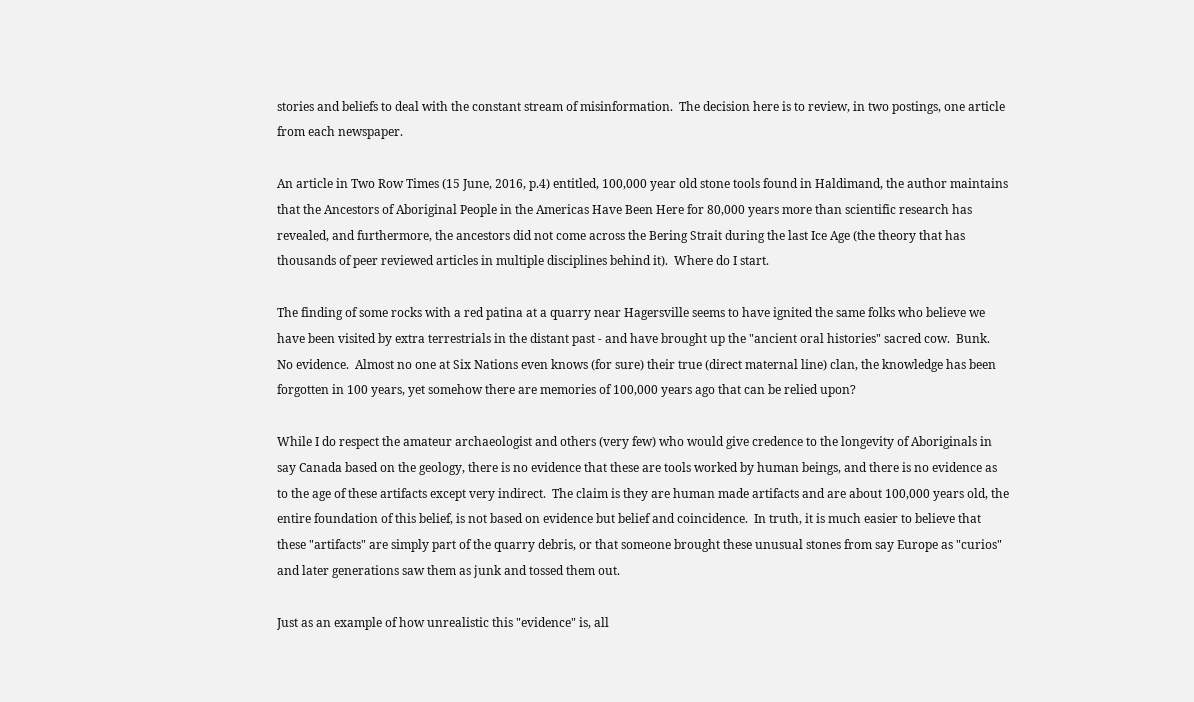stories and beliefs to deal with the constant stream of misinformation.  The decision here is to review, in two postings, one article from each newspaper.

An article in Two Row Times (15 June, 2016, p.4) entitled, 100,000 year old stone tools found in Haldimand, the author maintains that the Ancestors of Aboriginal People in the Americas Have Been Here for 80,000 years more than scientific research has revealed, and furthermore, the ancestors did not come across the Bering Strait during the last Ice Age (the theory that has thousands of peer reviewed articles in multiple disciplines behind it).  Where do I start.

The finding of some rocks with a red patina at a quarry near Hagersville seems to have ignited the same folks who believe we have been visited by extra terrestrials in the distant past - and have brought up the "ancient oral histories" sacred cow.  Bunk.  No evidence.  Almost no one at Six Nations even knows (for sure) their true (direct maternal line) clan, the knowledge has been forgotten in 100 years, yet somehow there are memories of 100,000 years ago that can be relied upon?

While I do respect the amateur archaeologist and others (very few) who would give credence to the longevity of Aboriginals in say Canada based on the geology, there is no evidence that these are tools worked by human beings, and there is no evidence as to the age of these artifacts except very indirect.  The claim is they are human made artifacts and are about 100,000 years old, the entire foundation of this belief, is not based on evidence but belief and coincidence.  In truth, it is much easier to believe that these "artifacts" are simply part of the quarry debris, or that someone brought these unusual stones from say Europe as "curios" and later generations saw them as junk and tossed them out.

Just as an example of how unrealistic this "evidence" is, all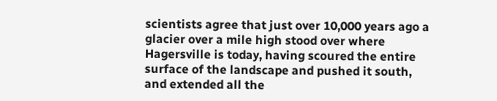scientists agree that just over 10,000 years ago a glacier over a mile high stood over where Hagersville is today, having scoured the entire surface of the landscape and pushed it south, and extended all the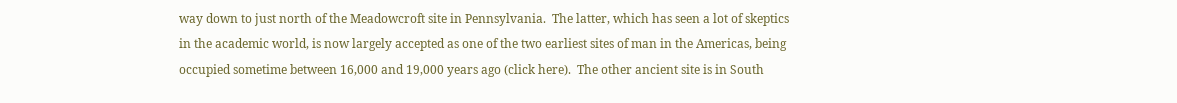way down to just north of the Meadowcroft site in Pennsylvania.  The latter, which has seen a lot of skeptics in the academic world, is now largely accepted as one of the two earliest sites of man in the Americas, being occupied sometime between 16,000 and 19,000 years ago (click here).  The other ancient site is in South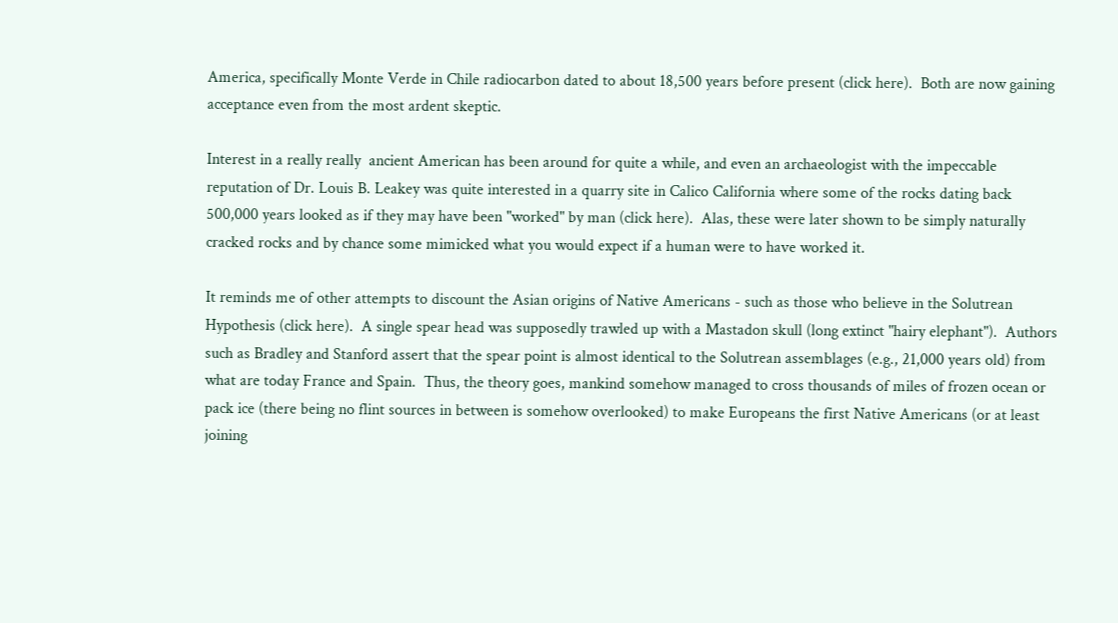America, specifically Monte Verde in Chile radiocarbon dated to about 18,500 years before present (click here).  Both are now gaining acceptance even from the most ardent skeptic.

Interest in a really really  ancient American has been around for quite a while, and even an archaeologist with the impeccable reputation of Dr. Louis B. Leakey was quite interested in a quarry site in Calico California where some of the rocks dating back 500,000 years looked as if they may have been "worked" by man (click here).  Alas, these were later shown to be simply naturally cracked rocks and by chance some mimicked what you would expect if a human were to have worked it.

It reminds me of other attempts to discount the Asian origins of Native Americans - such as those who believe in the Solutrean Hypothesis (click here).  A single spear head was supposedly trawled up with a Mastadon skull (long extinct "hairy elephant").  Authors such as Bradley and Stanford assert that the spear point is almost identical to the Solutrean assemblages (e.g., 21,000 years old) from what are today France and Spain.  Thus, the theory goes, mankind somehow managed to cross thousands of miles of frozen ocean or pack ice (there being no flint sources in between is somehow overlooked) to make Europeans the first Native Americans (or at least joining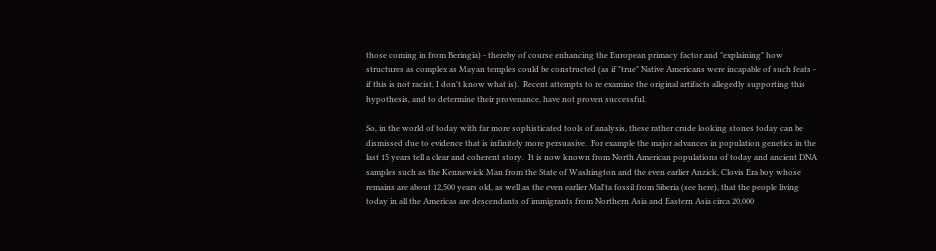those coming in from Beringia) - thereby of course enhancing the European primacy factor and "explaining" how structures as complex as Mayan temples could be constructed (as if "true" Native Americans were incapable of such feats - if this is not racist, I don't know what is).  Recent attempts to re examine the original artifacts allegedly supporting this hypothesis, and to determine their provenance, have not proven successful.

So, in the world of today with far more sophisticated tools of analysis, these rather crude looking stones today can be dismissed due to evidence that is infinitely more persuasive.  For example the major advances in population genetics in the last 15 years tell a clear and coherent story.  It is now known from North American populations of today and ancient DNA samples such as the Kennewick Man from the State of Washington and the even earlier Anzick, Clovis Era boy whose remains are about 12,500 years old, as well as the even earlier Mal'ta fossil from Siberia (see here), that the people living today in all the Americas are descendants of immigrants from Northern Asia and Eastern Asia circa 20,000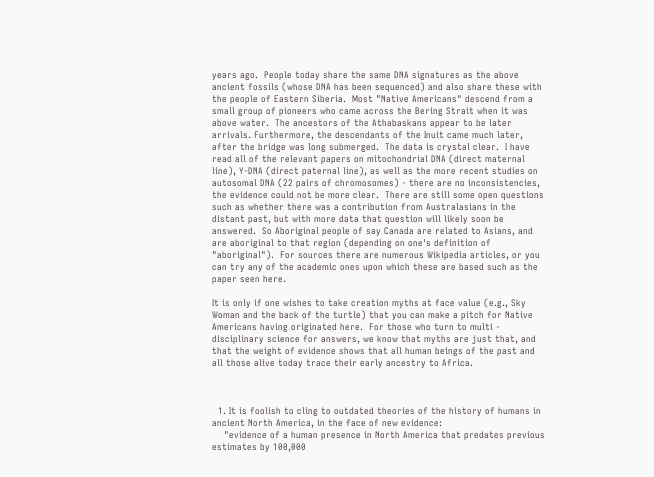years ago.  People today share the same DNA signatures as the above ancient fossils (whose DNA has been sequenced) and also share these with the people of Eastern Siberia.  Most "Native Americans" descend from a small group of pioneers who came across the Bering Strait when it was above water.  The ancestors of the Athabaskans appear to be later arrivals. Furthermore, the descendants of the Inuit came much later, after the bridge was long submerged.  The data is crystal clear.  I have read all of the relevant papers on mitochondrial DNA (direct maternal line), Y-DNA (direct paternal line), as well as the more recent studies on autosomal DNA (22 pairs of chromosomes) - there are no inconsistencies, the evidence could not be more clear.  There are still some open questions such as whether there was a contribution from Australasians in the distant past, but with more data that question will likely soon be answered.  So Aboriginal people of say Canada are related to Asians, and are aboriginal to that region (depending on one's definition of "aboriginal").  For sources there are numerous Wikipedia articles, or you can try any of the academic ones upon which these are based such as the paper seen here.

It is only if one wishes to take creation myths at face value (e.g., Sky Woman and the back of the turtle) that you can make a pitch for Native Americans having originated here.  For those who turn to multi - disciplinary science for answers, we know that myths are just that, and that the weight of evidence shows that all human beings of the past and all those alive today trace their early ancestry to Africa.



  1. It is foolish to cling to outdated theories of the history of humans in ancient North America, in the face of new evidence:
    "evidence of a human presence in North America that predates previous estimates by 100,000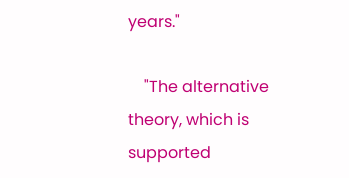years."

    "The alternative theory, which is supported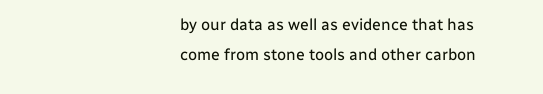by our data as well as evidence that has come from stone tools and other carbon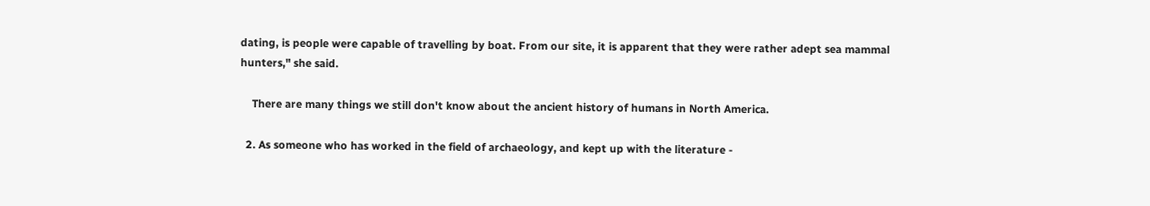dating, is people were capable of travelling by boat. From our site, it is apparent that they were rather adept sea mammal hunters," she said.

    There are many things we still don't know about the ancient history of humans in North America.

  2. As someone who has worked in the field of archaeology, and kept up with the literature -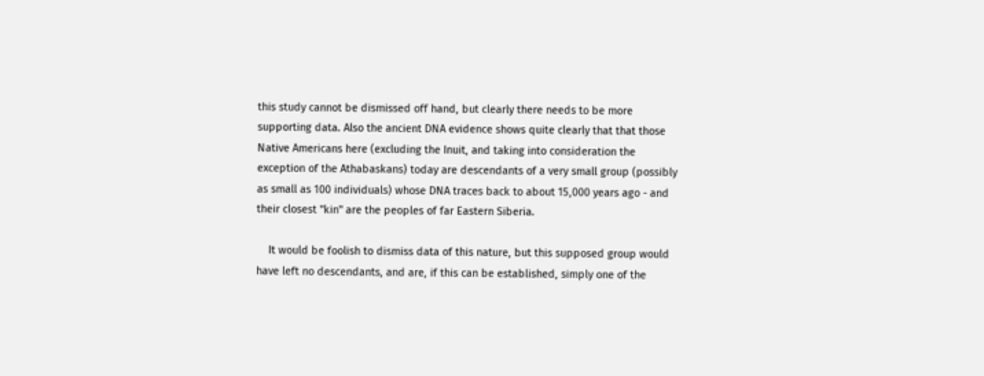this study cannot be dismissed off hand, but clearly there needs to be more supporting data. Also the ancient DNA evidence shows quite clearly that that those Native Americans here (excluding the Inuit, and taking into consideration the exception of the Athabaskans) today are descendants of a very small group (possibly as small as 100 individuals) whose DNA traces back to about 15,000 years ago - and their closest "kin" are the peoples of far Eastern Siberia.

    It would be foolish to dismiss data of this nature, but this supposed group would have left no descendants, and are, if this can be established, simply one of the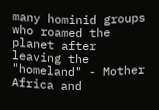many hominid groups who roamed the planet after leaving the "homeland" - Mother Africa and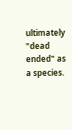ultimately "dead ended" as a species.